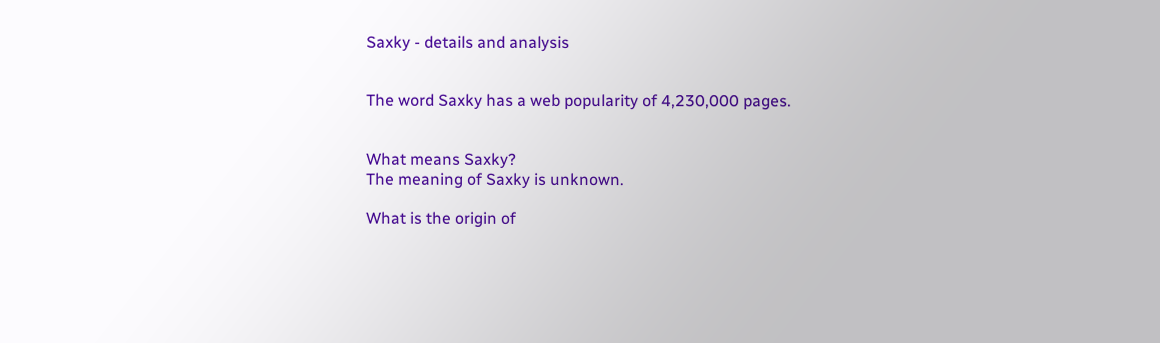Saxky - details and analysis


The word Saxky has a web popularity of 4,230,000 pages.


What means Saxky?
The meaning of Saxky is unknown.

What is the origin of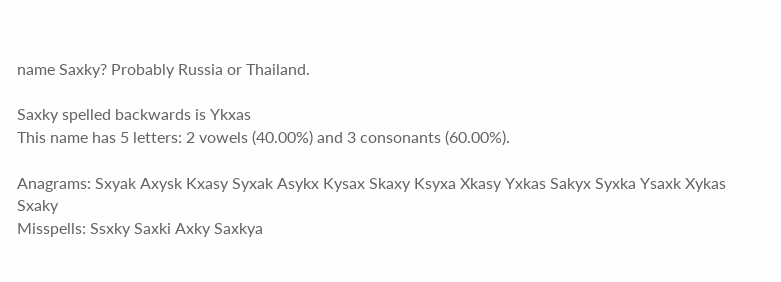name Saxky? Probably Russia or Thailand.

Saxky spelled backwards is Ykxas
This name has 5 letters: 2 vowels (40.00%) and 3 consonants (60.00%).

Anagrams: Sxyak Axysk Kxasy Syxak Asykx Kysax Skaxy Ksyxa Xkasy Yxkas Sakyx Syxka Ysaxk Xykas Sxaky
Misspells: Ssxky Saxki Axky Saxkya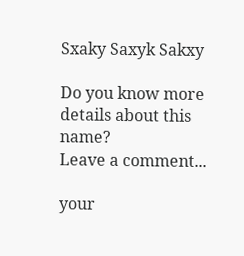Sxaky Saxyk Sakxy

Do you know more details about this name?
Leave a comment...

your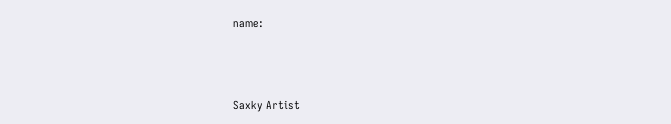name:



Saxky Artist